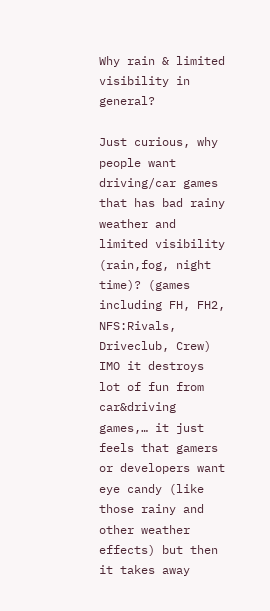Why rain & limited visibility in general?

Just curious, why people want driving/car games that has bad rainy weather and limited visibility (rain,fog, night time)? (games including FH, FH2, NFS:Rivals, Driveclub, Crew)
IMO it destroys lot of fun from car&driving games,… it just feels that gamers or developers want eye candy (like those rainy and other weather effects) but then it takes away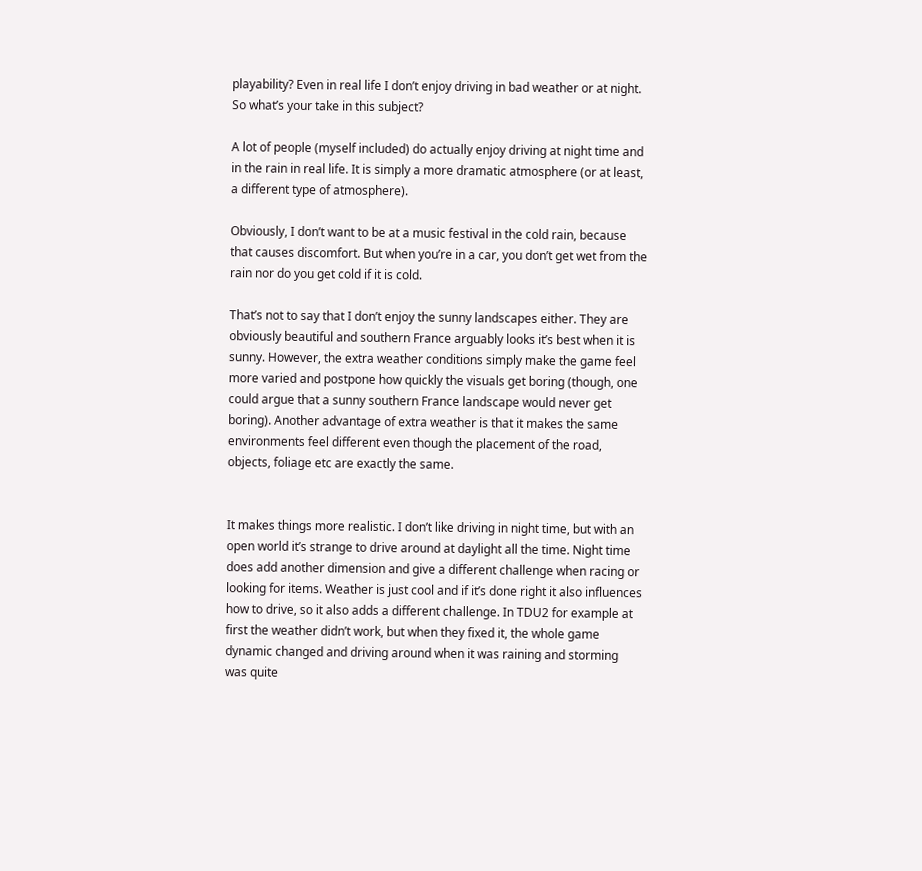playability? Even in real life I don’t enjoy driving in bad weather or at night.
So what’s your take in this subject?

A lot of people (myself included) do actually enjoy driving at night time and in the rain in real life. It is simply a more dramatic atmosphere (or at least, a different type of atmosphere).

Obviously, I don’t want to be at a music festival in the cold rain, because that causes discomfort. But when you’re in a car, you don’t get wet from the rain nor do you get cold if it is cold.

That’s not to say that I don’t enjoy the sunny landscapes either. They are obviously beautiful and southern France arguably looks it’s best when it is sunny. However, the extra weather conditions simply make the game feel more varied and postpone how quickly the visuals get boring (though, one could argue that a sunny southern France landscape would never get boring). Another advantage of extra weather is that it makes the same environments feel different even though the placement of the road, objects, foliage etc are exactly the same.


It makes things more realistic. I don’t like driving in night time, but with an open world it’s strange to drive around at daylight all the time. Night time does add another dimension and give a different challenge when racing or looking for items. Weather is just cool and if it’s done right it also influences how to drive, so it also adds a different challenge. In TDU2 for example at first the weather didn’t work, but when they fixed it, the whole game dynamic changed and driving around when it was raining and storming was quite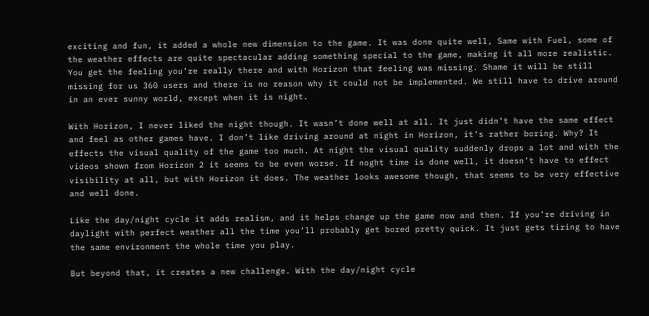exciting and fun, it added a whole new dimension to the game. It was done quite well, Same with Fuel, some of the weather effects are quite spectacular adding something special to the game, making it all more realistic. You get the feeling you’re really there and with Horizon that feeling was missing. Shame it will be still missing for us 360 users and there is no reason why it could not be implemented. We still have to drive around in an ever sunny world, except when it is night.

With Horizon, I never liked the night though. It wasn’t done well at all. It just didn’t have the same effect and feel as other games have. I don’t like driving around at night in Horizon, it’s rather boring. Why? It effects the visual quality of the game too much. At night the visual quality suddenly drops a lot and with the videos shown from Horizon 2 it seems to be even worse. If noght time is done well, it doesn’t have to effect visibility at all, but with Horizon it does. The weather looks awesome though, that seems to be very effective and well done.

Like the day/night cycle it adds realism, and it helps change up the game now and then. If you’re driving in daylight with perfect weather all the time you’ll probably get bored pretty quick. It just gets tiring to have the same environment the whole time you play.

But beyond that, it creates a new challenge. With the day/night cycle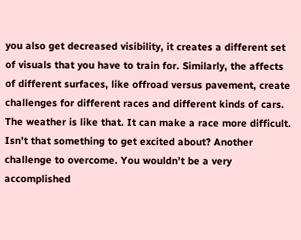you also get decreased visibility, it creates a different set of visuals that you have to train for. Similarly, the affects of different surfaces, like offroad versus pavement, create challenges for different races and different kinds of cars. The weather is like that. It can make a race more difficult. Isn’t that something to get excited about? Another challenge to overcome. You wouldn’t be a very accomplished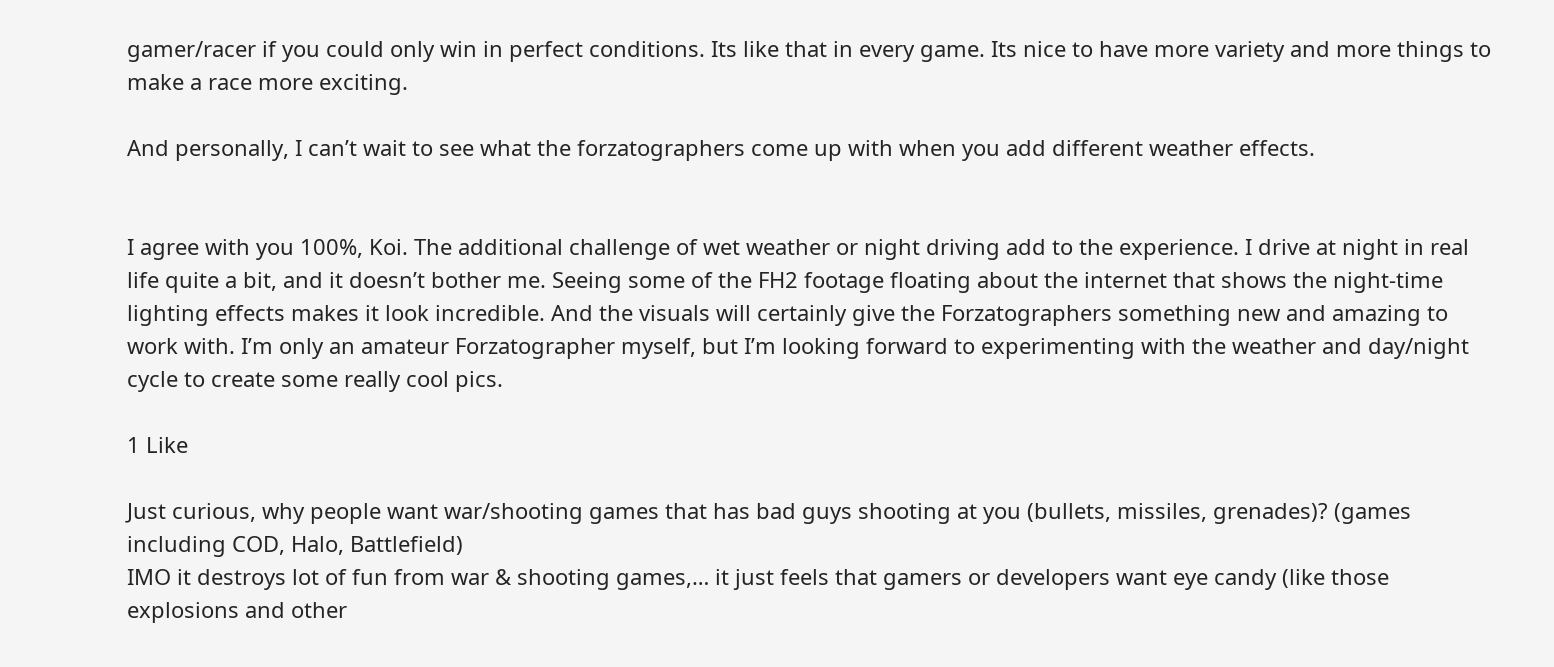gamer/racer if you could only win in perfect conditions. Its like that in every game. Its nice to have more variety and more things to make a race more exciting.

And personally, I can’t wait to see what the forzatographers come up with when you add different weather effects.


I agree with you 100%, Koi. The additional challenge of wet weather or night driving add to the experience. I drive at night in real life quite a bit, and it doesn’t bother me. Seeing some of the FH2 footage floating about the internet that shows the night-time lighting effects makes it look incredible. And the visuals will certainly give the Forzatographers something new and amazing to work with. I’m only an amateur Forzatographer myself, but I’m looking forward to experimenting with the weather and day/night cycle to create some really cool pics.

1 Like

Just curious, why people want war/shooting games that has bad guys shooting at you (bullets, missiles, grenades)? (games including COD, Halo, Battlefield)
IMO it destroys lot of fun from war & shooting games,… it just feels that gamers or developers want eye candy (like those explosions and other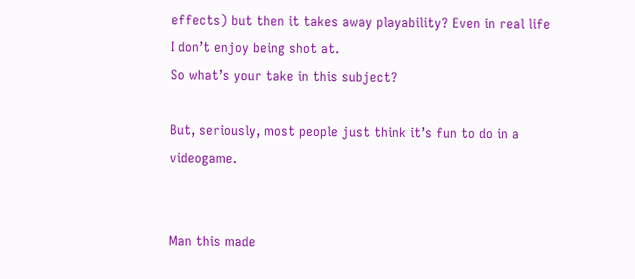effects) but then it takes away playability? Even in real life I don’t enjoy being shot at.
So what’s your take in this subject?

But, seriously, most people just think it’s fun to do in a videogame.


Man this made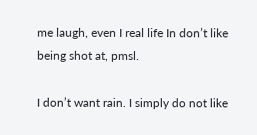me laugh, even I real life In don’t like being shot at, pmsl.

I don’t want rain. I simply do not like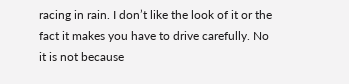racing in rain. I don’t like the look of it or the fact it makes you have to drive carefully. No it is not because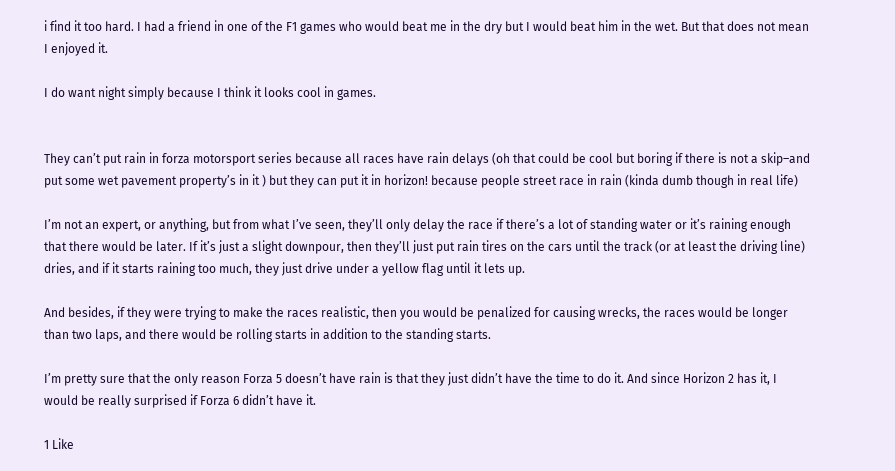i find it too hard. I had a friend in one of the F1 games who would beat me in the dry but I would beat him in the wet. But that does not mean I enjoyed it.

I do want night simply because I think it looks cool in games.


They can’t put rain in forza motorsport series because all races have rain delays (oh that could be cool but boring if there is not a skip–and put some wet pavement property’s in it ) but they can put it in horizon! because people street race in rain (kinda dumb though in real life)

I’m not an expert, or anything, but from what I’ve seen, they’ll only delay the race if there’s a lot of standing water or it’s raining enough that there would be later. If it’s just a slight downpour, then they’ll just put rain tires on the cars until the track (or at least the driving line) dries, and if it starts raining too much, they just drive under a yellow flag until it lets up.

And besides, if they were trying to make the races realistic, then you would be penalized for causing wrecks, the races would be longer than two laps, and there would be rolling starts in addition to the standing starts.

I’m pretty sure that the only reason Forza 5 doesn’t have rain is that they just didn’t have the time to do it. And since Horizon 2 has it, I would be really surprised if Forza 6 didn’t have it.

1 Like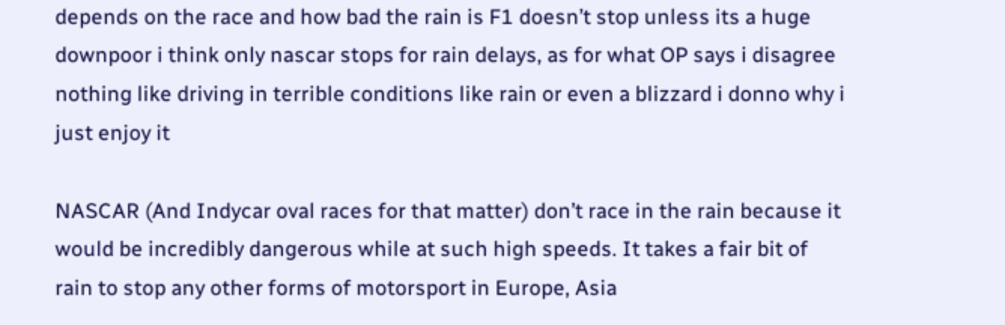depends on the race and how bad the rain is F1 doesn’t stop unless its a huge downpoor i think only nascar stops for rain delays, as for what OP says i disagree nothing like driving in terrible conditions like rain or even a blizzard i donno why i just enjoy it

NASCAR (And Indycar oval races for that matter) don’t race in the rain because it would be incredibly dangerous while at such high speeds. It takes a fair bit of rain to stop any other forms of motorsport in Europe, Asia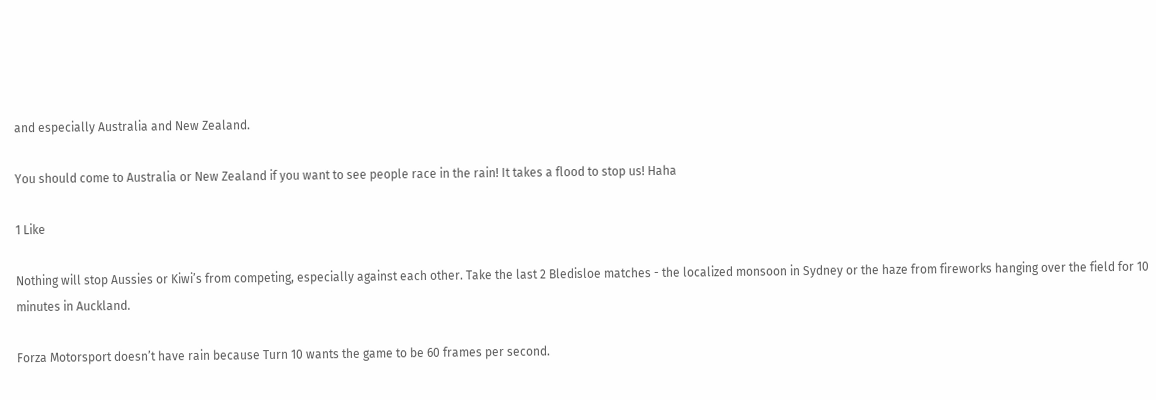and especially Australia and New Zealand.

You should come to Australia or New Zealand if you want to see people race in the rain! It takes a flood to stop us! Haha

1 Like

Nothing will stop Aussies or Kiwi’s from competing, especially against each other. Take the last 2 Bledisloe matches - the localized monsoon in Sydney or the haze from fireworks hanging over the field for 10 minutes in Auckland.

Forza Motorsport doesn’t have rain because Turn 10 wants the game to be 60 frames per second.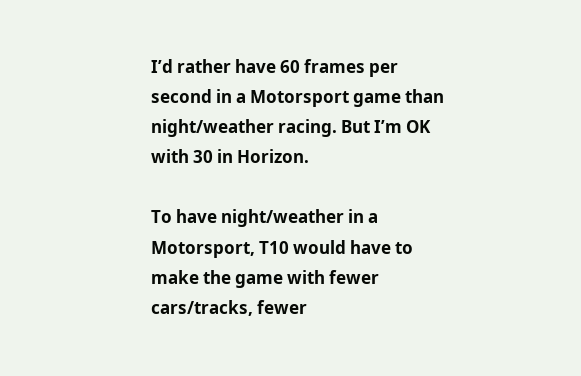I’d rather have 60 frames per second in a Motorsport game than night/weather racing. But I’m OK with 30 in Horizon.

To have night/weather in a Motorsport, T10 would have to make the game with fewer cars/tracks, fewer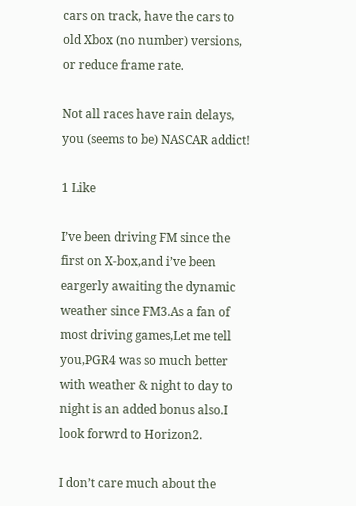cars on track, have the cars to old Xbox (no number) versions, or reduce frame rate.

Not all races have rain delays, you (seems to be) NASCAR addict!

1 Like

I’ve been driving FM since the first on X-box,and i’ve been eargerly awaiting the dynamic weather since FM3.As a fan of most driving games,Let me tell you,PGR4 was so much better with weather & night to day to night is an added bonus also.I look forwrd to Horizon2.

I don’t care much about the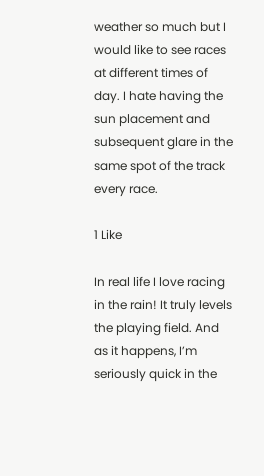weather so much but I would like to see races at different times of day. I hate having the sun placement and subsequent glare in the same spot of the track every race.

1 Like

In real life I love racing in the rain! It truly levels the playing field. And as it happens, I’m seriously quick in the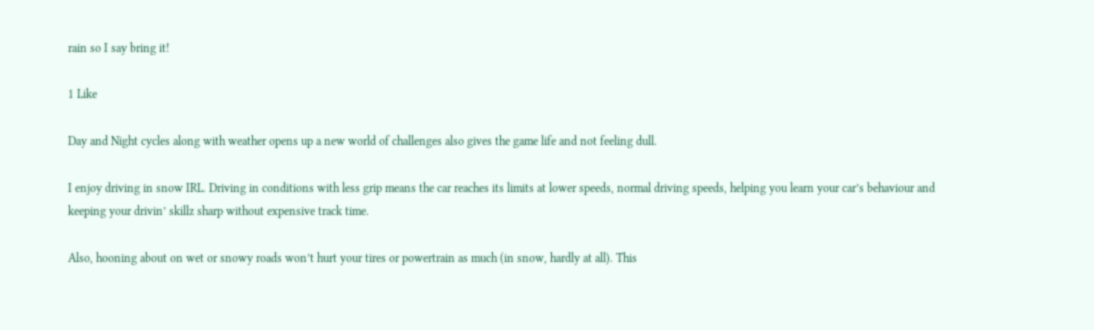rain so I say bring it!

1 Like

Day and Night cycles along with weather opens up a new world of challenges also gives the game life and not feeling dull.

I enjoy driving in snow IRL. Driving in conditions with less grip means the car reaches its limits at lower speeds, normal driving speeds, helping you learn your car’s behaviour and keeping your drivin’ skillz sharp without expensive track time.

Also, hooning about on wet or snowy roads won’t hurt your tires or powertrain as much (in snow, hardly at all). This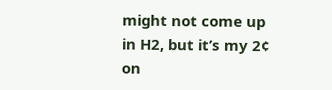might not come up in H2, but it’s my 2¢ on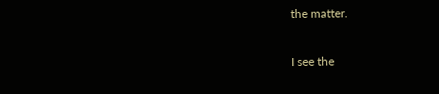the matter.

I see the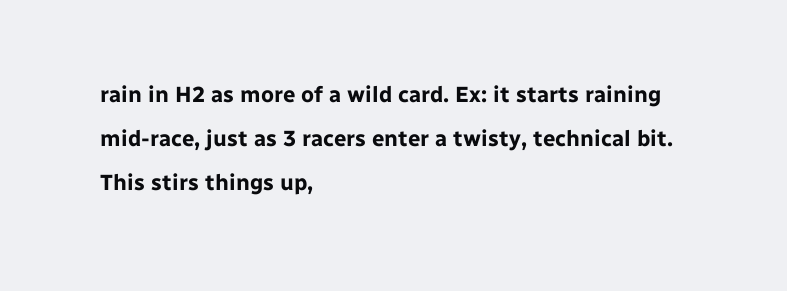rain in H2 as more of a wild card. Ex: it starts raining mid-race, just as 3 racers enter a twisty, technical bit. This stirs things up,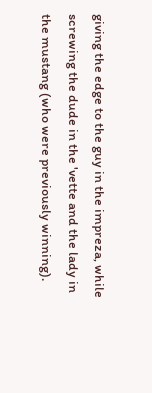giving the edge to the guy in the impreza, while screwing the dude in the 'vette and the lady in the mustang (who were previously winning).